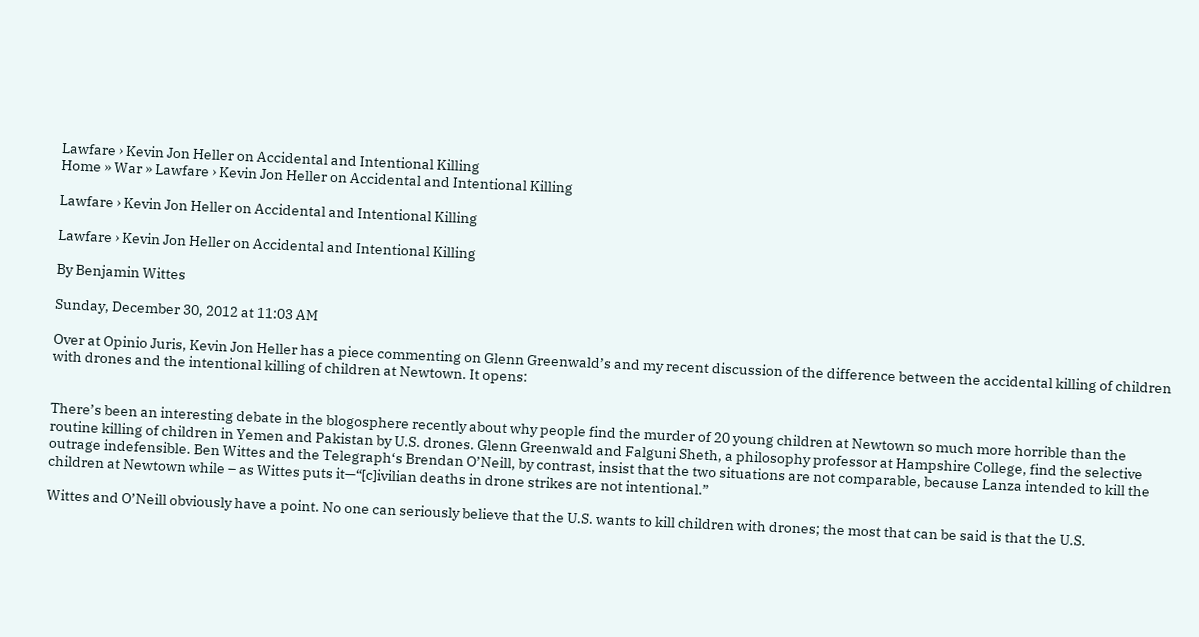Lawfare › Kevin Jon Heller on Accidental and Intentional Killing
Home » War » Lawfare › Kevin Jon Heller on Accidental and Intentional Killing

Lawfare › Kevin Jon Heller on Accidental and Intentional Killing

Lawfare › Kevin Jon Heller on Accidental and Intentional Killing

By Benjamin Wittes

Sunday, December 30, 2012 at 11:03 AM

Over at Opinio Juris, Kevin Jon Heller has a piece commenting on Glenn Greenwald’s and my recent discussion of the difference between the accidental killing of children with drones and the intentional killing of children at Newtown. It opens:


There’s been an interesting debate in the blogosphere recently about why people find the murder of 20 young children at Newtown so much more horrible than the routine killing of children in Yemen and Pakistan by U.S. drones. Glenn Greenwald and Falguni Sheth, a philosophy professor at Hampshire College, find the selective outrage indefensible. Ben Wittes and the Telegraph‘s Brendan O’Neill, by contrast, insist that the two situations are not comparable, because Lanza intended to kill the children at Newtown while – as Wittes puts it—“[c]ivilian deaths in drone strikes are not intentional.”

Wittes and O’Neill obviously have a point. No one can seriously believe that the U.S. wants to kill children with drones; the most that can be said is that the U.S.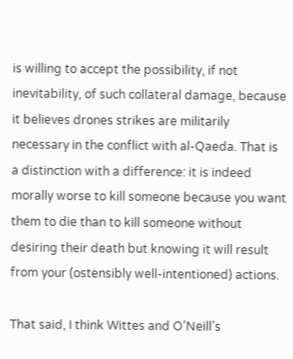is willing to accept the possibility, if not inevitability, of such collateral damage, because it believes drones strikes are militarily necessary in the conflict with al-Qaeda. That is a distinction with a difference: it is indeed morally worse to kill someone because you want them to die than to kill someone without desiring their death but knowing it will result from your (ostensibly well-intentioned) actions.

That said, I think Wittes and O’Neill’s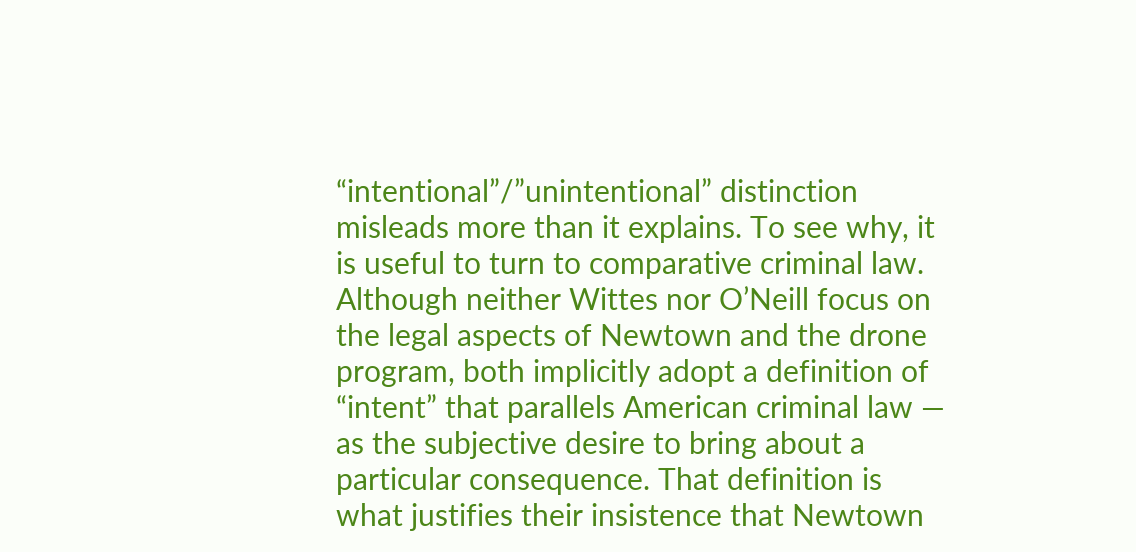“intentional”/”unintentional” distinction misleads more than it explains. To see why, it is useful to turn to comparative criminal law. Although neither Wittes nor O’Neill focus on the legal aspects of Newtown and the drone program, both implicitly adopt a definition of “intent” that parallels American criminal law — as the subjective desire to bring about a particular consequence. That definition is what justifies their insistence that Newtown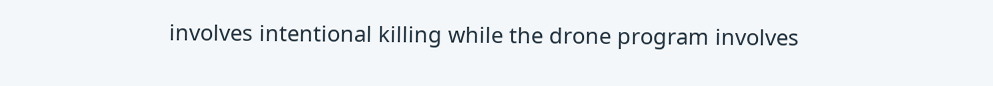involves intentional killing while the drone program involves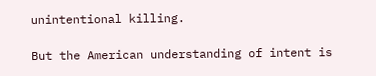unintentional killing.

But the American understanding of intent is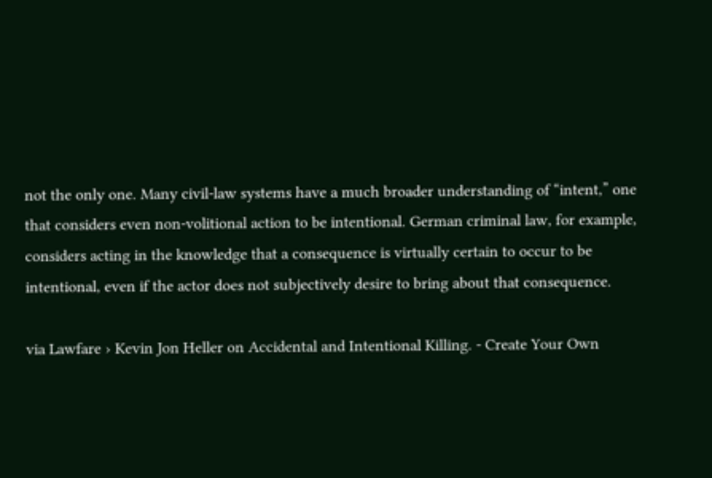not the only one. Many civil-law systems have a much broader understanding of “intent,” one that considers even non-volitional action to be intentional. German criminal law, for example, considers acting in the knowledge that a consequence is virtually certain to occur to be intentional, even if the actor does not subjectively desire to bring about that consequence.

via Lawfare › Kevin Jon Heller on Accidental and Intentional Killing. - Create Your Own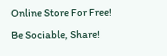Online Store For Free!
Be Sociable, Share!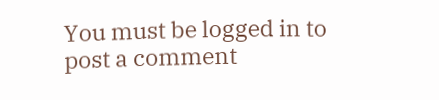You must be logged in to post a comment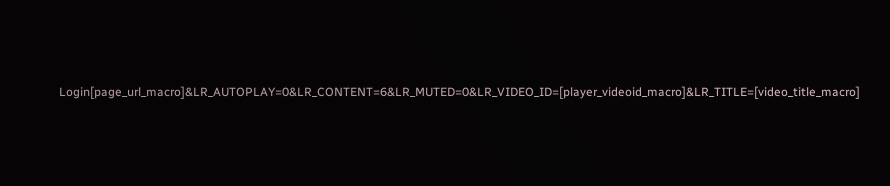Login[page_url_macro]&LR_AUTOPLAY=0&LR_CONTENT=6&LR_MUTED=0&LR_VIDEO_ID=[player_videoid_macro]&LR_TITLE=[video_title_macro]